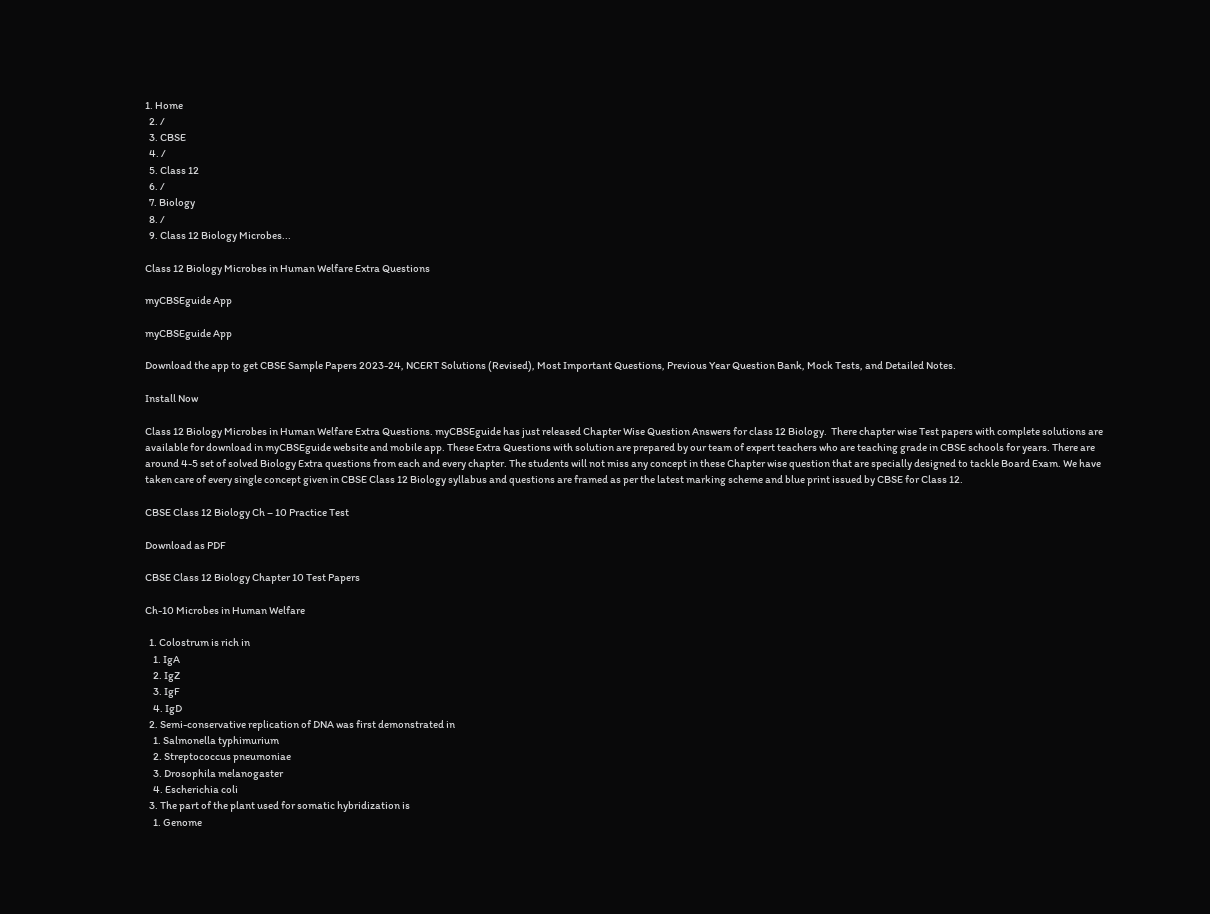1. Home
  2. /
  3. CBSE
  4. /
  5. Class 12
  6. /
  7. Biology
  8. /
  9. Class 12 Biology Microbes...

Class 12 Biology Microbes in Human Welfare Extra Questions

myCBSEguide App

myCBSEguide App

Download the app to get CBSE Sample Papers 2023-24, NCERT Solutions (Revised), Most Important Questions, Previous Year Question Bank, Mock Tests, and Detailed Notes.

Install Now

Class 12 Biology Microbes in Human Welfare Extra Questions. myCBSEguide has just released Chapter Wise Question Answers for class 12 Biology.  There chapter wise Test papers with complete solutions are available for download in myCBSEguide website and mobile app. These Extra Questions with solution are prepared by our team of expert teachers who are teaching grade in CBSE schools for years. There are around 4-5 set of solved Biology Extra questions from each and every chapter. The students will not miss any concept in these Chapter wise question that are specially designed to tackle Board Exam. We have taken care of every single concept given in CBSE Class 12 Biology syllabus and questions are framed as per the latest marking scheme and blue print issued by CBSE for Class 12.

CBSE Class 12 Biology Ch – 10 Practice Test

Download as PDF

CBSE Class 12 Biology Chapter 10 Test Papers

Ch-10 Microbes in Human Welfare

  1. Colostrum is rich in
    1. IgA
    2. IgZ
    3. IgF
    4. IgD
  2. Semi-conservative replication of DNA was first demonstrated in
    1. Salmonella typhimurium
    2. Streptococcus pneumoniae
    3. Drosophila melanogaster
    4. Escherichia coli
  3. The part of the plant used for somatic hybridization is
    1. Genome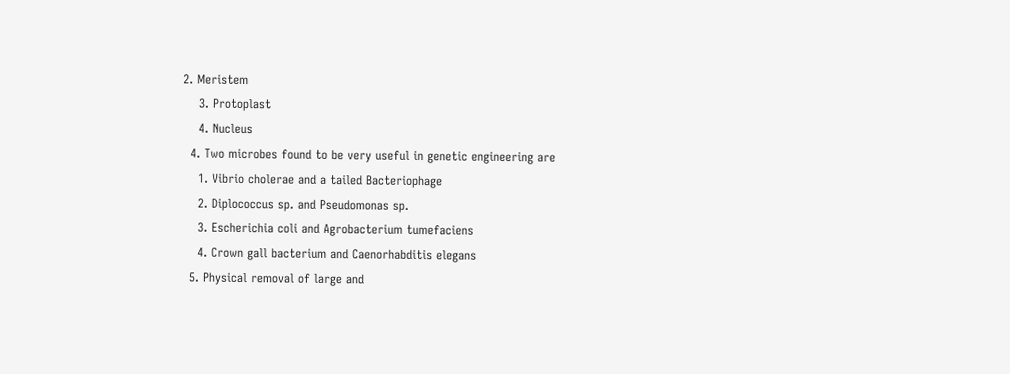2. Meristem
    3. Protoplast
    4. Nucleus
  4. Two microbes found to be very useful in genetic engineering are
    1. Vibrio cholerae and a tailed Bacteriophage
    2. Diplococcus sp. and Pseudomonas sp.
    3. Escherichia coli and Agrobacterium tumefaciens
    4. Crown gall bacterium and Caenorhabditis elegans
  5. Physical removal of large and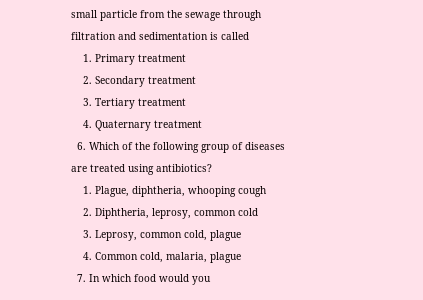small particle from the sewage through filtration and sedimentation is called
    1. Primary treatment
    2. Secondary treatment
    3. Tertiary treatment
    4. Quaternary treatment
  6. Which of the following group of diseases are treated using antibiotics?
    1. Plague, diphtheria, whooping cough
    2. Diphtheria, leprosy, common cold
    3. Leprosy, common cold, plague
    4. Common cold, malaria, plague
  7. In which food would you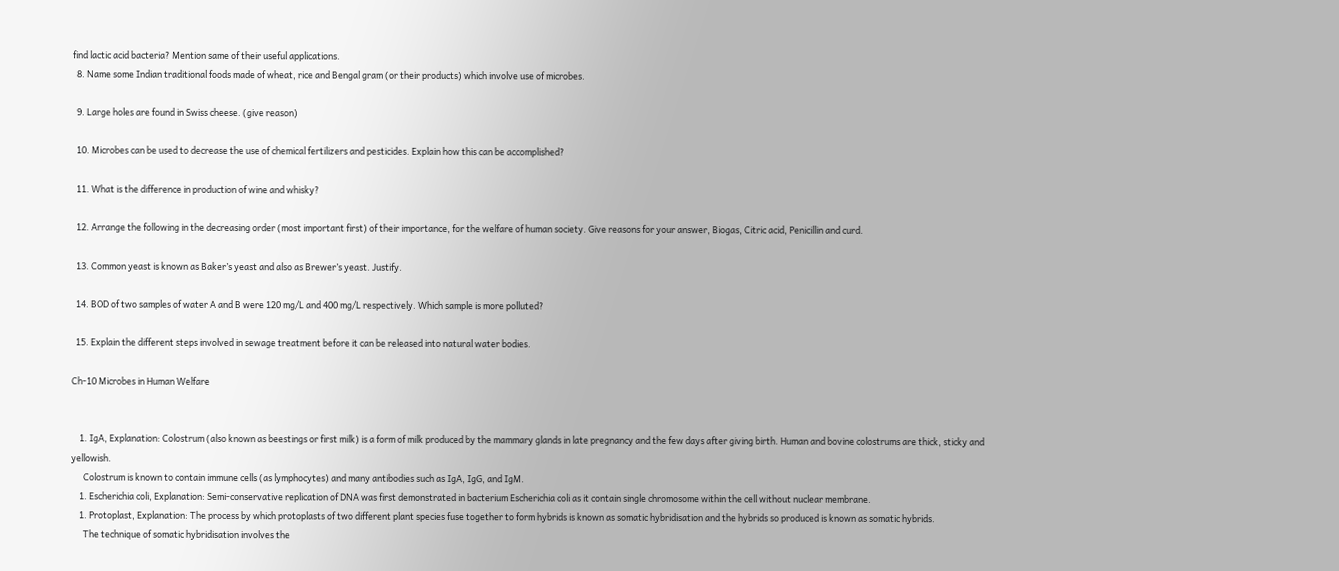find lactic acid bacteria? Mention same of their useful applications.
  8. Name some Indian traditional foods made of wheat, rice and Bengal gram (or their products) which involve use of microbes.

  9. Large holes are found in Swiss cheese. (give reason)

  10. Microbes can be used to decrease the use of chemical fertilizers and pesticides. Explain how this can be accomplished?

  11. What is the difference in production of wine and whisky?

  12. Arrange the following in the decreasing order (most important first) of their importance, for the welfare of human society. Give reasons for your answer, Biogas, Citric acid, Penicillin and curd.

  13. Common yeast is known as Baker’s yeast and also as Brewer’s yeast. Justify.

  14. BOD of two samples of water A and B were 120 mg/L and 400 mg/L respectively. Which sample is more polluted?

  15. Explain the different steps involved in sewage treatment before it can be released into natural water bodies.

Ch-10 Microbes in Human Welfare


    1. IgA, Explanation: Colostrum (also known as beestings or first milk) is a form of milk produced by the mammary glands in late pregnancy and the few days after giving birth. Human and bovine colostrums are thick, sticky and yellowish.
      Colostrum is known to contain immune cells (as lymphocytes) and many antibodies such as IgA, IgG, and IgM.
    1. Escherichia coli, Explanation: Semi-conservative replication of DNA was first demonstrated in bacterium Escherichia coli as it contain single chromosome within the cell without nuclear membrane.
    1. Protoplast, Explanation: The process by which protoplasts of two different plant species fuse together to form hybrids is known as somatic hybridisation and the hybrids so produced is known as somatic hybrids.
      The technique of somatic hybridisation involves the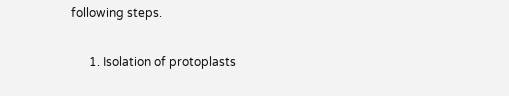following steps.

      1. Isolation of protoplasts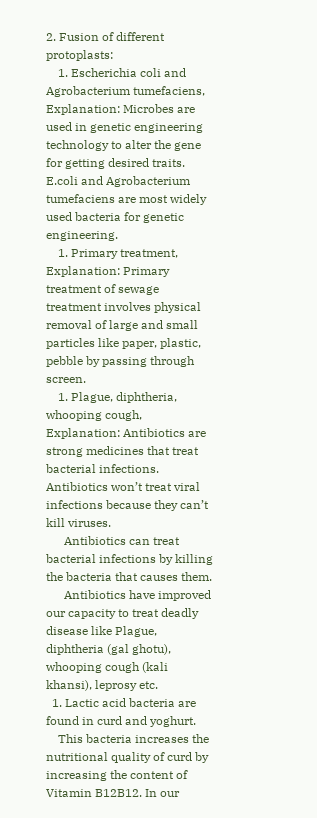2. Fusion of different protoplasts:
    1. Escherichia coli and Agrobacterium tumefaciens, Explanation: Microbes are used in genetic engineering technology to alter the gene for getting desired traits. E.coli and Agrobacterium tumefaciens are most widely used bacteria for genetic engineering.
    1. Primary treatment, Explanation: Primary treatment of sewage treatment involves physical removal of large and small particles like paper, plastic, pebble by passing through screen.
    1. Plague, diphtheria, whooping cough, Explanation: Antibiotics are strong medicines that treat bacterial infections. Antibiotics won’t treat viral infections because they can’t kill viruses.
      Antibiotics can treat bacterial infections by killing the bacteria that causes them.
      Antibiotics have improved our capacity to treat deadly disease like Plague, diphtheria (gal ghotu), whooping cough (kali khansi), leprosy etc.
  1. Lactic acid bacteria are found in curd and yoghurt.
    This bacteria increases the nutritional quality of curd by increasing the content of Vitamin B12B12. In our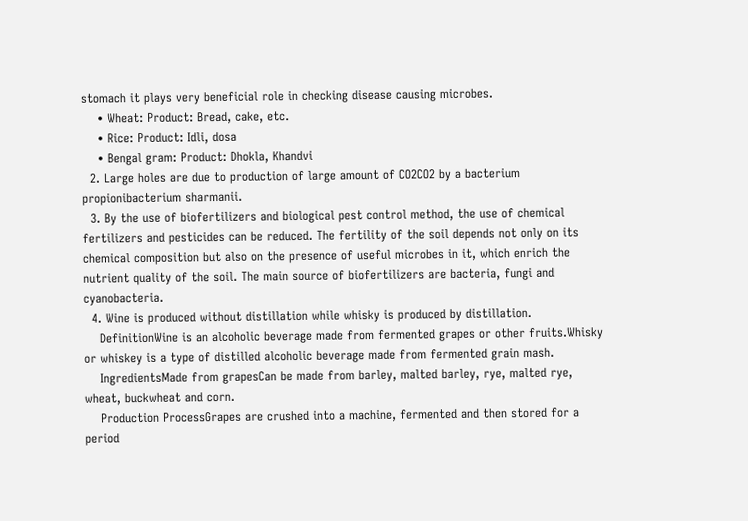stomach it plays very beneficial role in checking disease causing microbes.
    • Wheat: Product: Bread, cake, etc.
    • Rice: Product: Idli, dosa
    • Bengal gram: Product: Dhokla, Khandvi
  2. Large holes are due to production of large amount of CO2CO2 by a bacterium propionibacterium sharmanii.
  3. By the use of biofertilizers and biological pest control method, the use of chemical fertilizers and pesticides can be reduced. The fertility of the soil depends not only on its chemical composition but also on the presence of useful microbes in it, which enrich the nutrient quality of the soil. The main source of biofertilizers are bacteria, fungi and cyanobacteria.
  4. Wine is produced without distillation while whisky is produced by distillation.
    DefinitionWine is an alcoholic beverage made from fermented grapes or other fruits.Whisky or whiskey is a type of distilled alcoholic beverage made from fermented grain mash.
    IngredientsMade from grapesCan be made from barley, malted barley, rye, malted rye, wheat, buckwheat and corn.
    Production ProcessGrapes are crushed into a machine, fermented and then stored for a period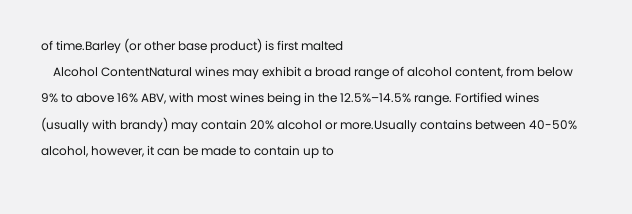of time.Barley (or other base product) is first malted
    Alcohol ContentNatural wines may exhibit a broad range of alcohol content, from below 9% to above 16% ABV, with most wines being in the 12.5%–14.5% range. Fortified wines (usually with brandy) may contain 20% alcohol or more.Usually contains between 40-50% alcohol, however, it can be made to contain up to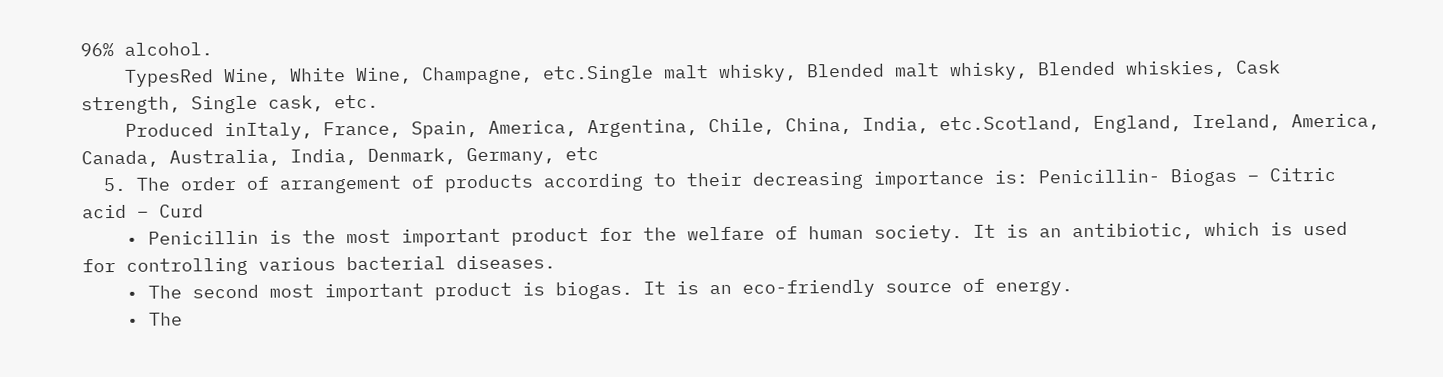96% alcohol.
    TypesRed Wine, White Wine, Champagne, etc.Single malt whisky, Blended malt whisky, Blended whiskies, Cask strength, Single cask, etc.
    Produced inItaly, France, Spain, America, Argentina, Chile, China, India, etc.Scotland, England, Ireland, America, Canada, Australia, India, Denmark, Germany, etc
  5. The order of arrangement of products according to their decreasing importance is: Penicillin- Biogas − Citric acid − Curd
    • Penicillin is the most important product for the welfare of human society. It is an antibiotic, which is used for controlling various bacterial diseases.
    • The second most important product is biogas. It is an eco-friendly source of energy.
    • The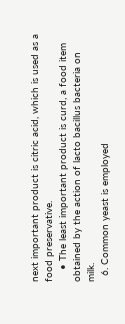next important product is citric acid, which is used as a food preservative.
    • The least important product is curd, a food item obtained by the action of lacto bacillus bacteria on milk.
  6. Common yeast is employed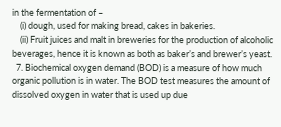in the fermentation of –
    (i) dough, used for making bread, cakes in bakeries.
    (ii) Fruit juices and malt in breweries for the production of alcoholic beverages, hence it is known as both as baker’s and brewer’s yeast.
  7. Biochemical oxygen demand (BOD) is a measure of how much organic pollution is in water. The BOD test measures the amount of dissolved oxygen in water that is used up due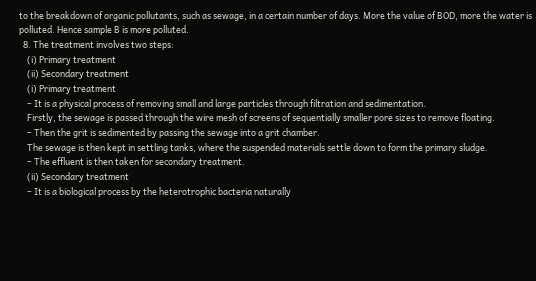to the breakdown of organic pollutants, such as sewage, in a certain number of days. More the value of BOD, more the water is polluted. Hence sample B is more polluted.
  8. The treatment involves two steps:
    (i) Primary treatment
    (ii) Secondary treatment
    (i) Primary treatment
    – It is a physical process of removing small and large particles through filtration and sedimentation.
    Firstly, the sewage is passed through the wire mesh of screens of sequentially smaller pore sizes to remove floating.
    – Then the grit is sedimented by passing the sewage into a grit chamber.
    The sewage is then kept in settling tanks, where the suspended materials settle down to form the primary sludge.
    – The effluent is then taken for secondary treatment.
    (ii) Secondary treatment
    – It is a biological process by the heterotrophic bacteria naturally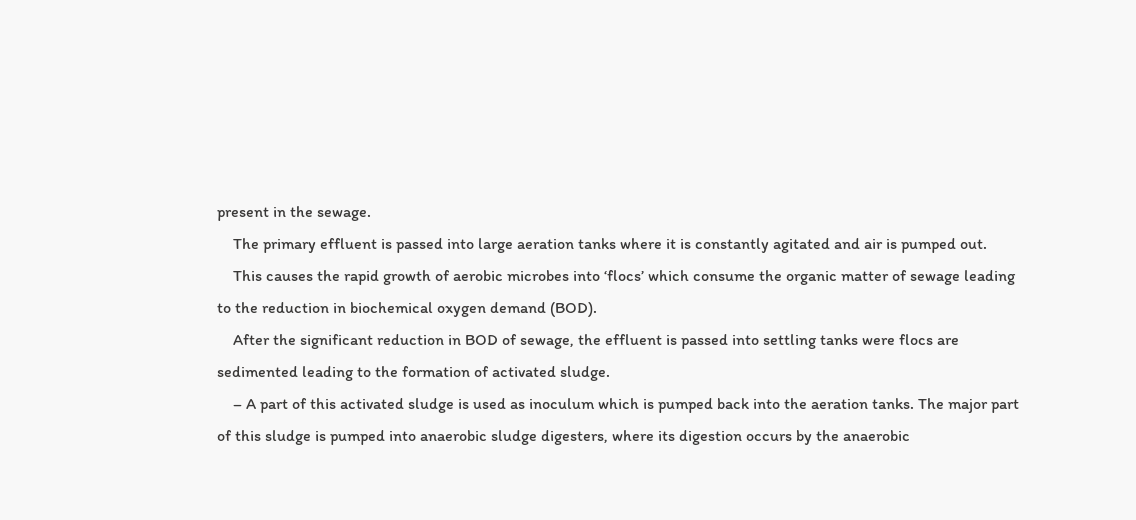present in the sewage.
    The primary effluent is passed into large aeration tanks where it is constantly agitated and air is pumped out.
    This causes the rapid growth of aerobic microbes into ‘flocs’ which consume the organic matter of sewage leading to the reduction in biochemical oxygen demand (BOD).
    After the significant reduction in BOD of sewage, the effluent is passed into settling tanks were flocs are sedimented leading to the formation of activated sludge.
    – A part of this activated sludge is used as inoculum which is pumped back into the aeration tanks. The major part of this sludge is pumped into anaerobic sludge digesters, where its digestion occurs by the anaerobic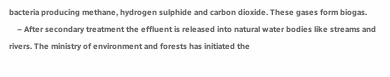bacteria producing methane, hydrogen sulphide and carbon dioxide. These gases form biogas.
    – After secondary treatment the effluent is released into natural water bodies like streams and rivers. The ministry of environment and forests has initiated the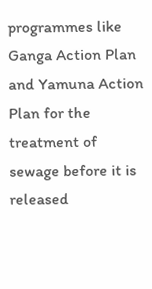programmes like Ganga Action Plan and Yamuna Action Plan for the treatment of sewage before it is released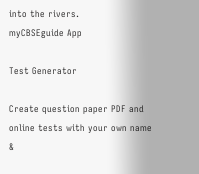into the rivers.
myCBSEguide App

Test Generator

Create question paper PDF and online tests with your own name &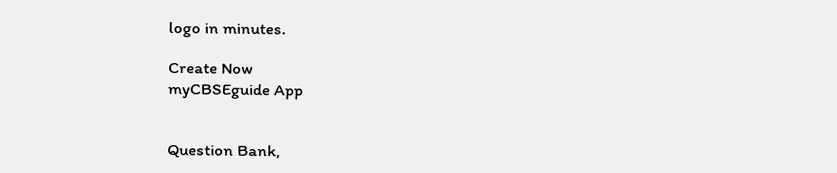logo in minutes.

Create Now
myCBSEguide App


Question Bank,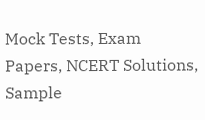Mock Tests, Exam Papers, NCERT Solutions, Sample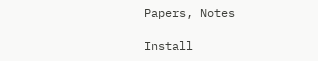Papers, Notes

Install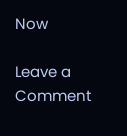Now

Leave a Comment